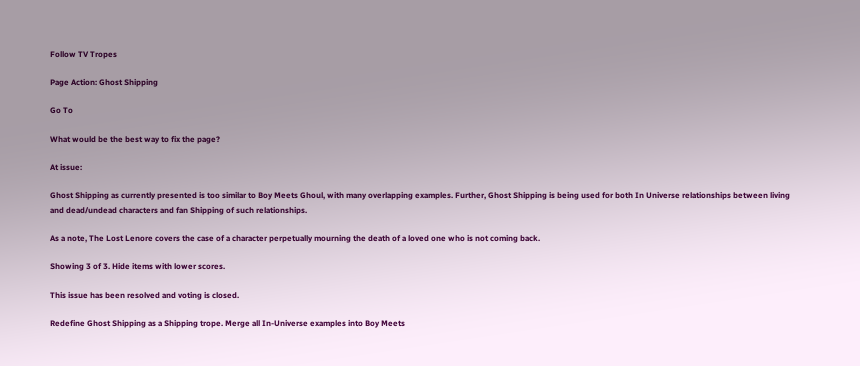Follow TV Tropes

Page Action: Ghost Shipping

Go To

What would be the best way to fix the page?

At issue:

Ghost Shipping as currently presented is too similar to Boy Meets Ghoul, with many overlapping examples. Further, Ghost Shipping is being used for both In Universe relationships between living and dead/undead characters and fan Shipping of such relationships.

As a note, The Lost Lenore covers the case of a character perpetually mourning the death of a loved one who is not coming back.

Showing 3 of 3. Hide items with lower scores.

This issue has been resolved and voting is closed.

Redefine Ghost Shipping as a Shipping trope. Merge all In-Universe examples into Boy Meets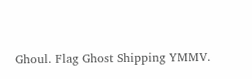Ghoul. Flag Ghost Shipping YMMV.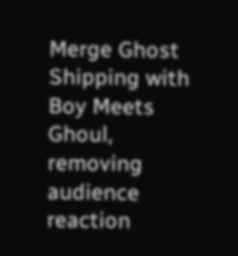Merge Ghost Shipping with Boy Meets Ghoul, removing audience reaction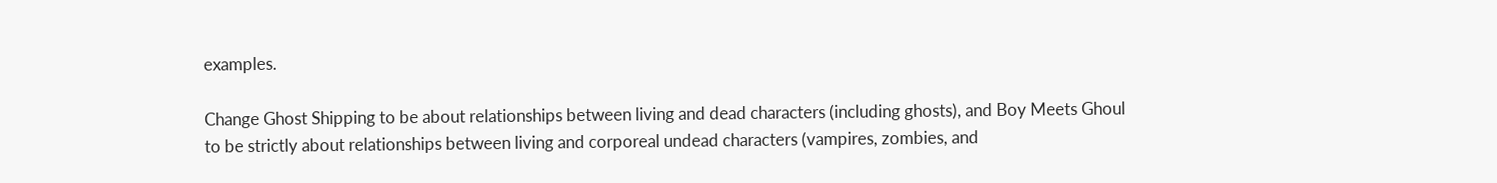examples.

Change Ghost Shipping to be about relationships between living and dead characters (including ghosts), and Boy Meets Ghoul to be strictly about relationships between living and corporeal undead characters (vampires, zombies, and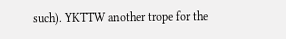such). YKTTW another trope for the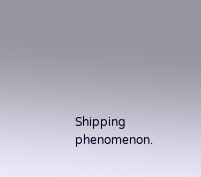Shipping phenomenon.